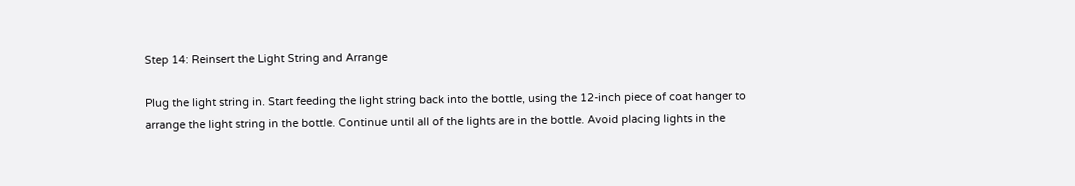Step 14: Reinsert the Light String and Arrange

Plug the light string in. Start feeding the light string back into the bottle, using the 12-inch piece of coat hanger to arrange the light string in the bottle. Continue until all of the lights are in the bottle. Avoid placing lights in the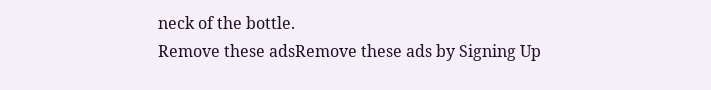neck of the bottle.
Remove these adsRemove these ads by Signing Up